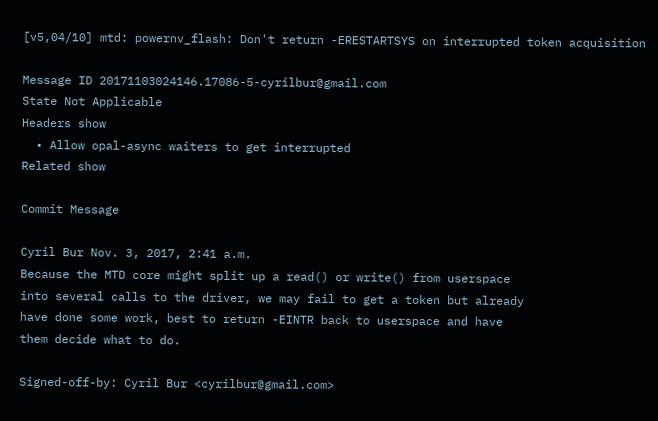[v5,04/10] mtd: powernv_flash: Don't return -ERESTARTSYS on interrupted token acquisition

Message ID 20171103024146.17086-5-cyrilbur@gmail.com
State Not Applicable
Headers show
  • Allow opal-async waiters to get interrupted
Related show

Commit Message

Cyril Bur Nov. 3, 2017, 2:41 a.m.
Because the MTD core might split up a read() or write() from userspace
into several calls to the driver, we may fail to get a token but already
have done some work, best to return -EINTR back to userspace and have
them decide what to do.

Signed-off-by: Cyril Bur <cyrilbur@gmail.com>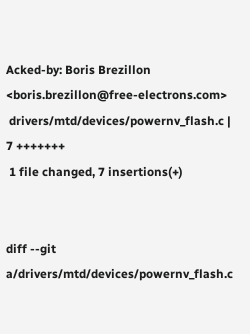Acked-by: Boris Brezillon <boris.brezillon@free-electrons.com>
 drivers/mtd/devices/powernv_flash.c | 7 +++++++
 1 file changed, 7 insertions(+)


diff --git a/drivers/mtd/devices/powernv_flash.c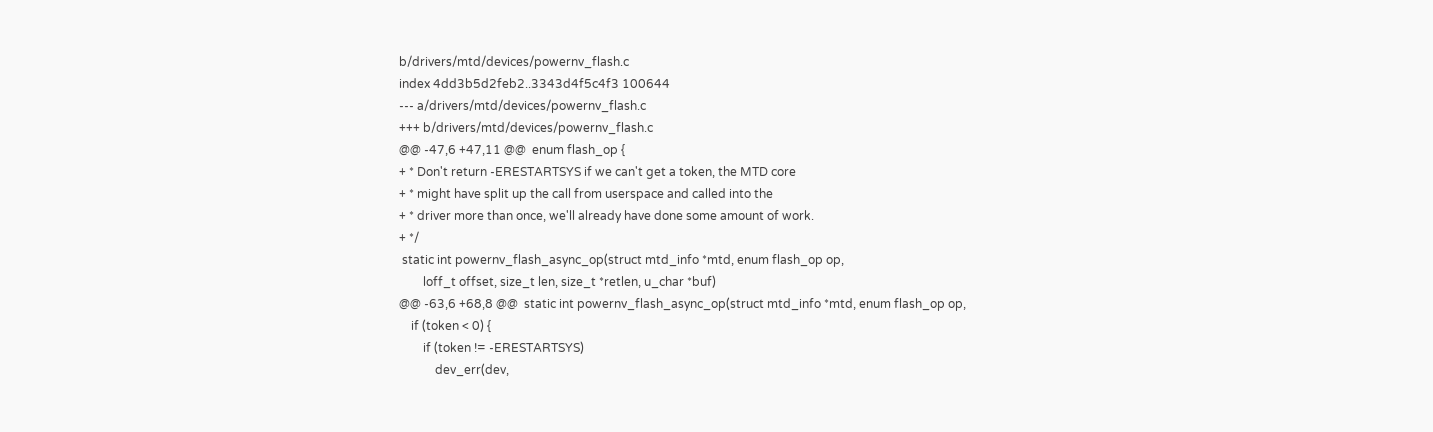b/drivers/mtd/devices/powernv_flash.c
index 4dd3b5d2feb2..3343d4f5c4f3 100644
--- a/drivers/mtd/devices/powernv_flash.c
+++ b/drivers/mtd/devices/powernv_flash.c
@@ -47,6 +47,11 @@  enum flash_op {
+ * Don't return -ERESTARTSYS if we can't get a token, the MTD core
+ * might have split up the call from userspace and called into the
+ * driver more than once, we'll already have done some amount of work.
+ */
 static int powernv_flash_async_op(struct mtd_info *mtd, enum flash_op op,
        loff_t offset, size_t len, size_t *retlen, u_char *buf)
@@ -63,6 +68,8 @@  static int powernv_flash_async_op(struct mtd_info *mtd, enum flash_op op,
    if (token < 0) {
        if (token != -ERESTARTSYS)
            dev_err(dev,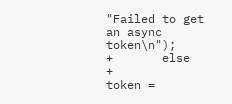"Failed to get an async token\n");
+       else
+           token =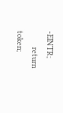-EINTR;
        return token;